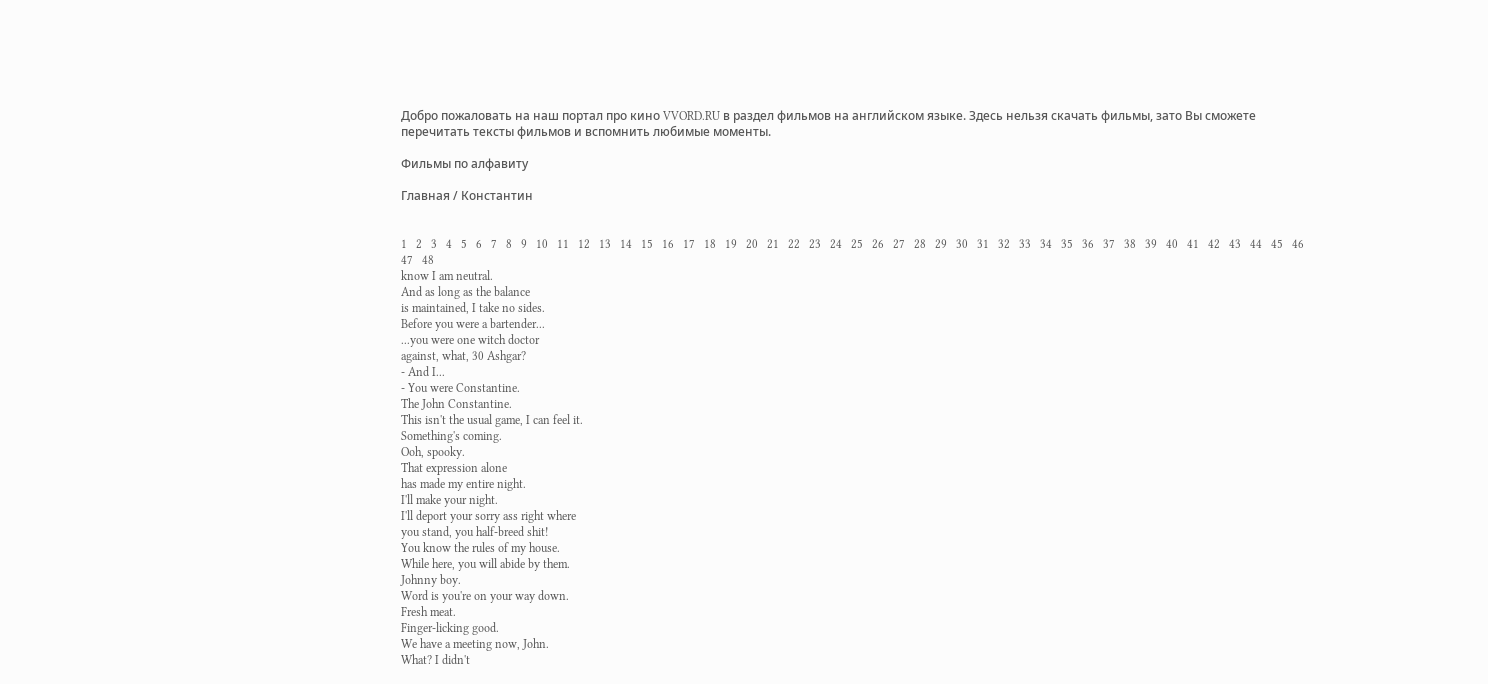Добро пожаловать на наш портал про кино VVORD.RU в раздел фильмов на английском языке. Здесь нельзя скачать фильмы, зато Вы сможете перечитать тексты фильмов и вспомнить любимые моменты.

Фильмы по алфавиту

Главная / Константин


1   2   3   4   5   6   7   8   9   10   11   12   13   14   15   16   17   18   19   20   21   22   23   24   25   26   27   28   29   30   31   32   33   34   35   36   37   38   39   40   41   42   43   44   45   46   47   48
know I am neutral.
And as long as the balance
is maintained, I take no sides.
Before you were a bartender...
...you were one witch doctor
against, what, 30 Ashgar?
- And I...
- You were Constantine.
The John Constantine.
This isn't the usual game, I can feel it.
Something's coming.
Ooh, spooky.
That expression alone
has made my entire night.
I'll make your night.
I'll deport your sorry ass right where
you stand, you half-breed shit!
You know the rules of my house.
While here, you will abide by them.
Johnny boy.
Word is you're on your way down.
Fresh meat.
Finger-licking good.
We have a meeting now, John.
What? I didn't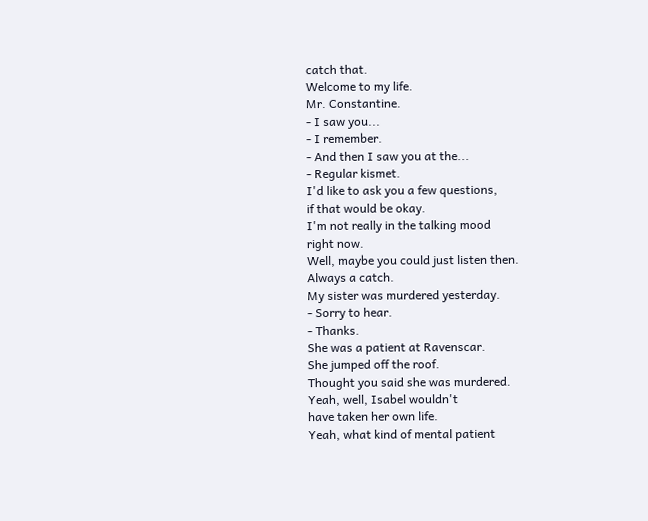catch that.
Welcome to my life.
Mr. Constantine.
- I saw you...
- I remember.
- And then I saw you at the...
- Regular kismet.
I'd like to ask you a few questions,
if that would be okay.
I'm not really in the talking mood
right now.
Well, maybe you could just listen then.
Always a catch.
My sister was murdered yesterday.
- Sorry to hear.
- Thanks.
She was a patient at Ravenscar.
She jumped off the roof.
Thought you said she was murdered.
Yeah, well, Isabel wouldn't
have taken her own life.
Yeah, what kind of mental patient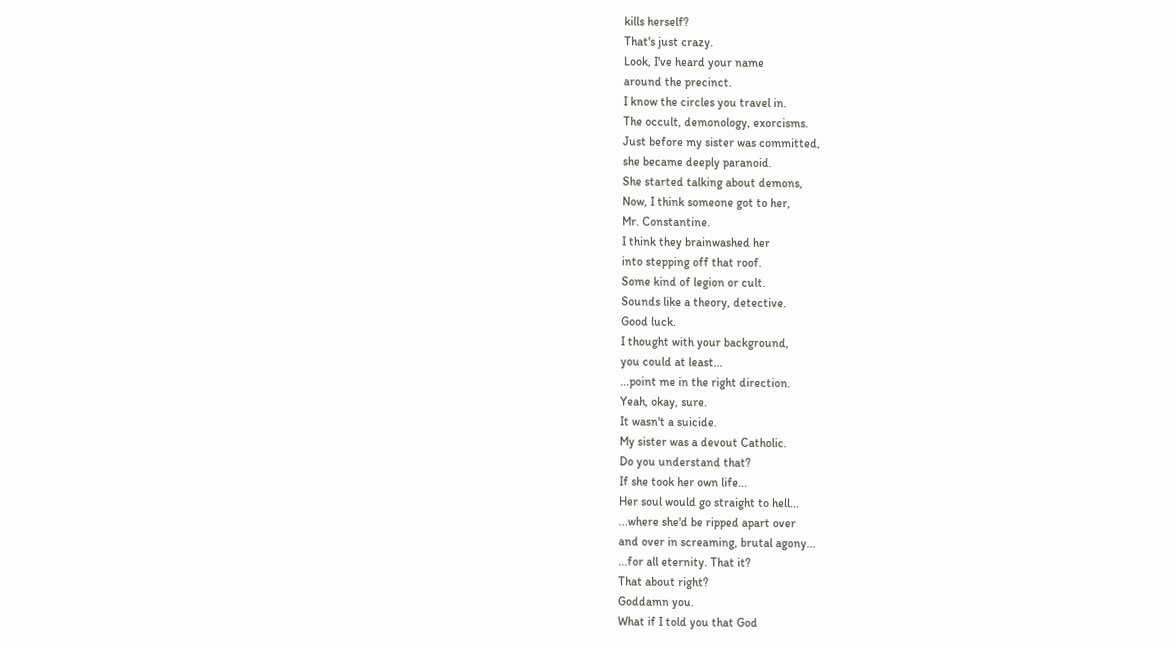kills herself?
That's just crazy.
Look, I've heard your name
around the precinct.
I know the circles you travel in.
The occult, demonology, exorcisms.
Just before my sister was committed,
she became deeply paranoid.
She started talking about demons,
Now, I think someone got to her,
Mr. Constantine.
I think they brainwashed her
into stepping off that roof.
Some kind of legion or cult.
Sounds like a theory, detective.
Good luck.
I thought with your background,
you could at least...
...point me in the right direction.
Yeah, okay, sure.
It wasn't a suicide.
My sister was a devout Catholic.
Do you understand that?
If she took her own life...
Her soul would go straight to hell...
...where she'd be ripped apart over
and over in screaming, brutal agony...
...for all eternity. That it?
That about right?
Goddamn you.
What if I told you that God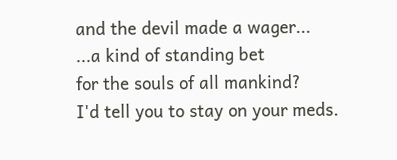and the devil made a wager...
...a kind of standing bet
for the souls of all mankind?
I'd tell you to stay on your meds.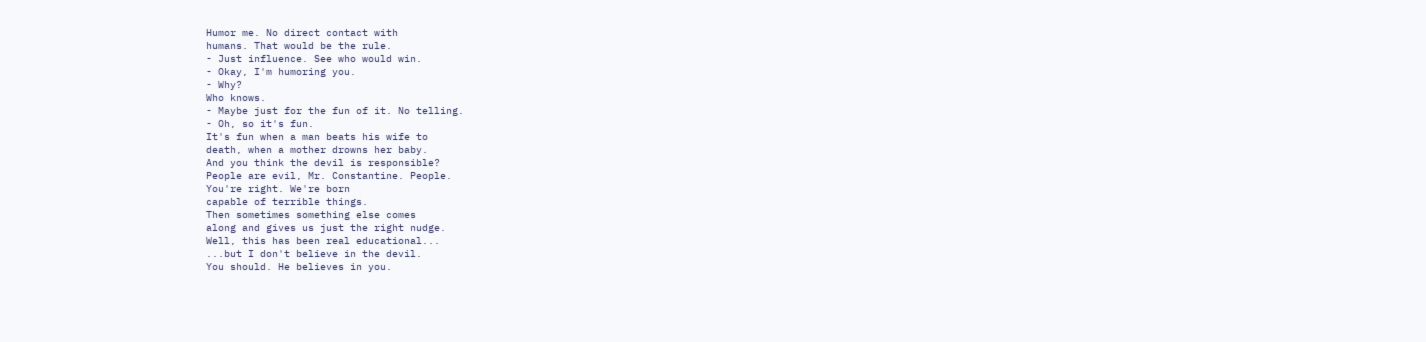Humor me. No direct contact with
humans. That would be the rule.
- Just influence. See who would win.
- Okay, I'm humoring you.
- Why?
Who knows.
- Maybe just for the fun of it. No telling.
- Oh, so it's fun.
It's fun when a man beats his wife to
death, when a mother drowns her baby.
And you think the devil is responsible?
People are evil, Mr. Constantine. People.
You're right. We're born
capable of terrible things.
Then sometimes something else comes
along and gives us just the right nudge.
Well, this has been real educational...
...but I don't believe in the devil.
You should. He believes in you.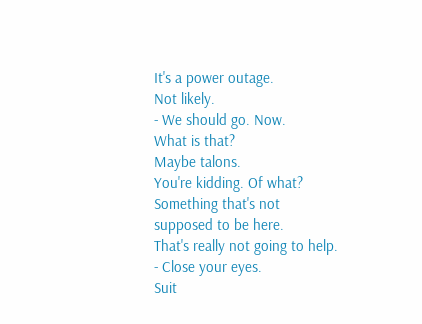It's a power outage.
Not likely.
- We should go. Now.
What is that?
Maybe talons.
You're kidding. Of what?
Something that's not
supposed to be here.
That's really not going to help.
- Close your eyes.
Suit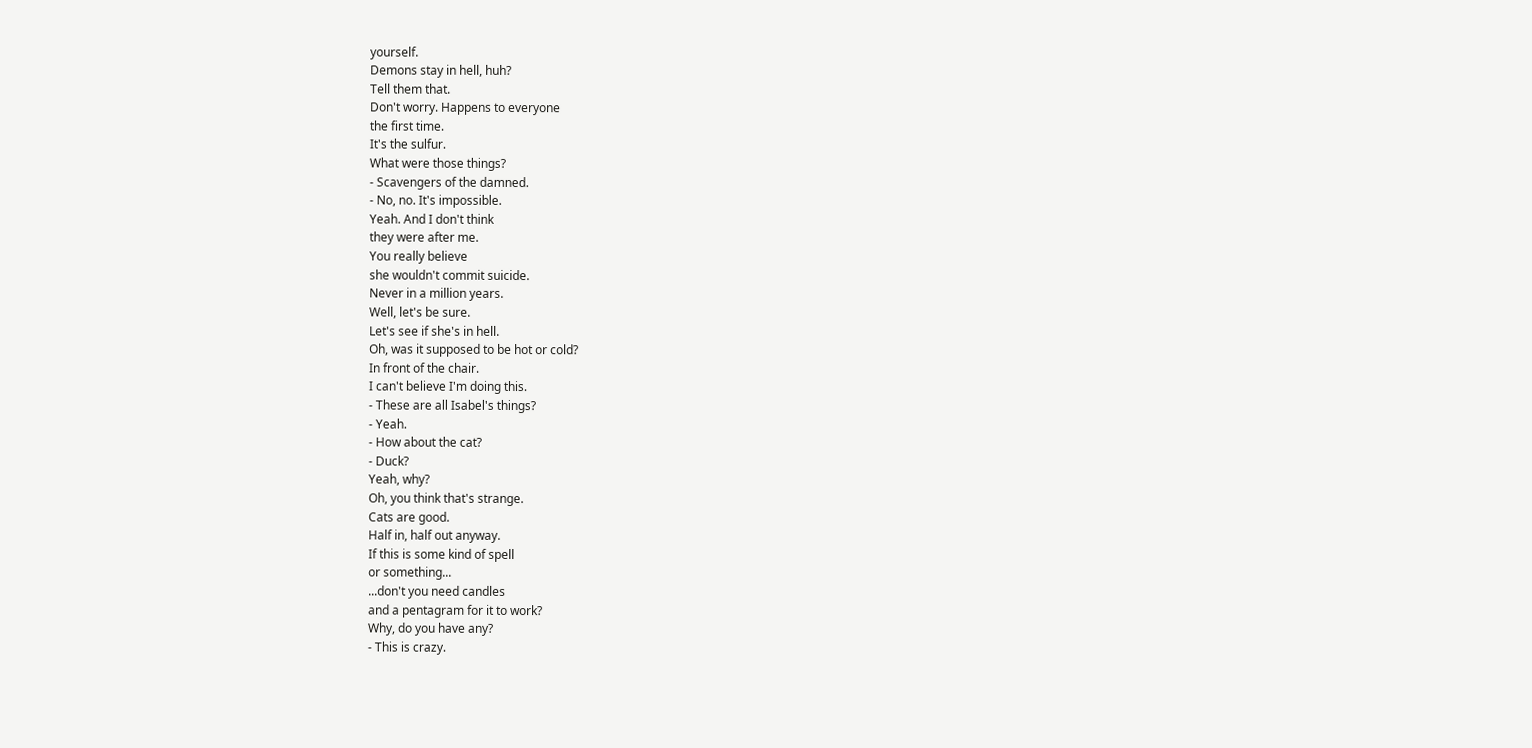yourself.
Demons stay in hell, huh?
Tell them that.
Don't worry. Happens to everyone
the first time.
It's the sulfur.
What were those things?
- Scavengers of the damned.
- No, no. It's impossible.
Yeah. And I don't think
they were after me.
You really believe
she wouldn't commit suicide.
Never in a million years.
Well, let's be sure.
Let's see if she's in hell.
Oh, was it supposed to be hot or cold?
In front of the chair.
I can't believe I'm doing this.
- These are all Isabel's things?
- Yeah.
- How about the cat?
- Duck?
Yeah, why?
Oh, you think that's strange.
Cats are good.
Half in, half out anyway.
If this is some kind of spell
or something...
...don't you need candles
and a pentagram for it to work?
Why, do you have any?
- This is crazy.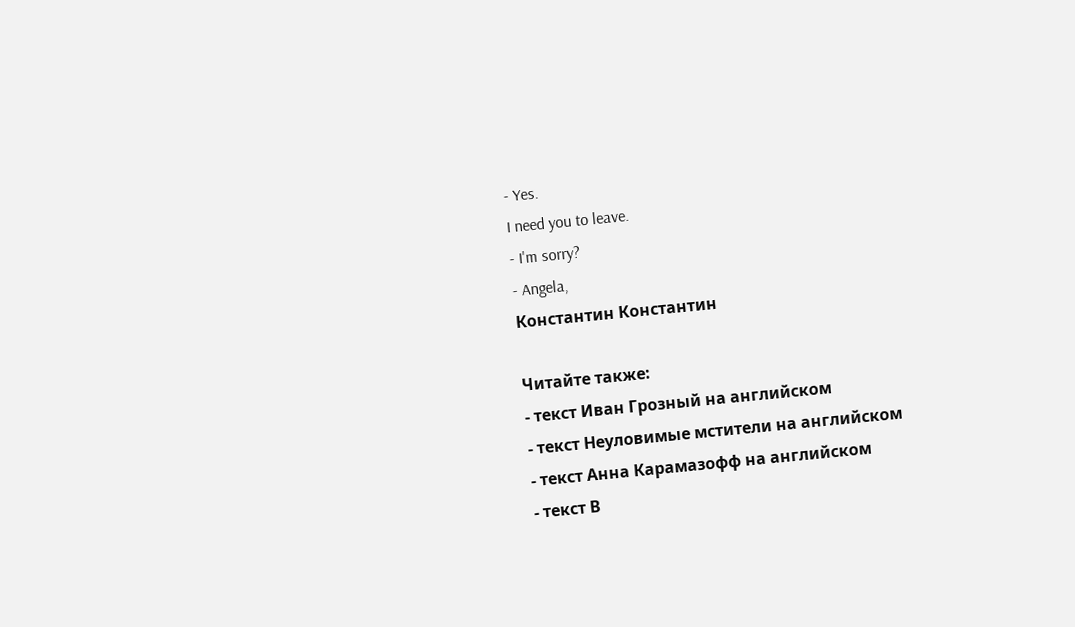- Yes.
I need you to leave.
- I'm sorry?
- Angela,
Константин Константин

Читайте также:
- текст Иван Грозный на английском
- текст Неуловимые мстители на английском
- текст Анна Карамазофф на английском
- текст В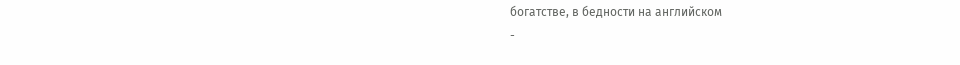богатстве, в бедности на английском
-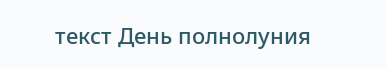текст День полнолуния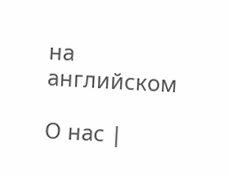на английском

О нас |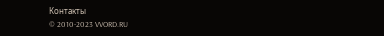Контакты
© 2010-2023 VVORD.RU